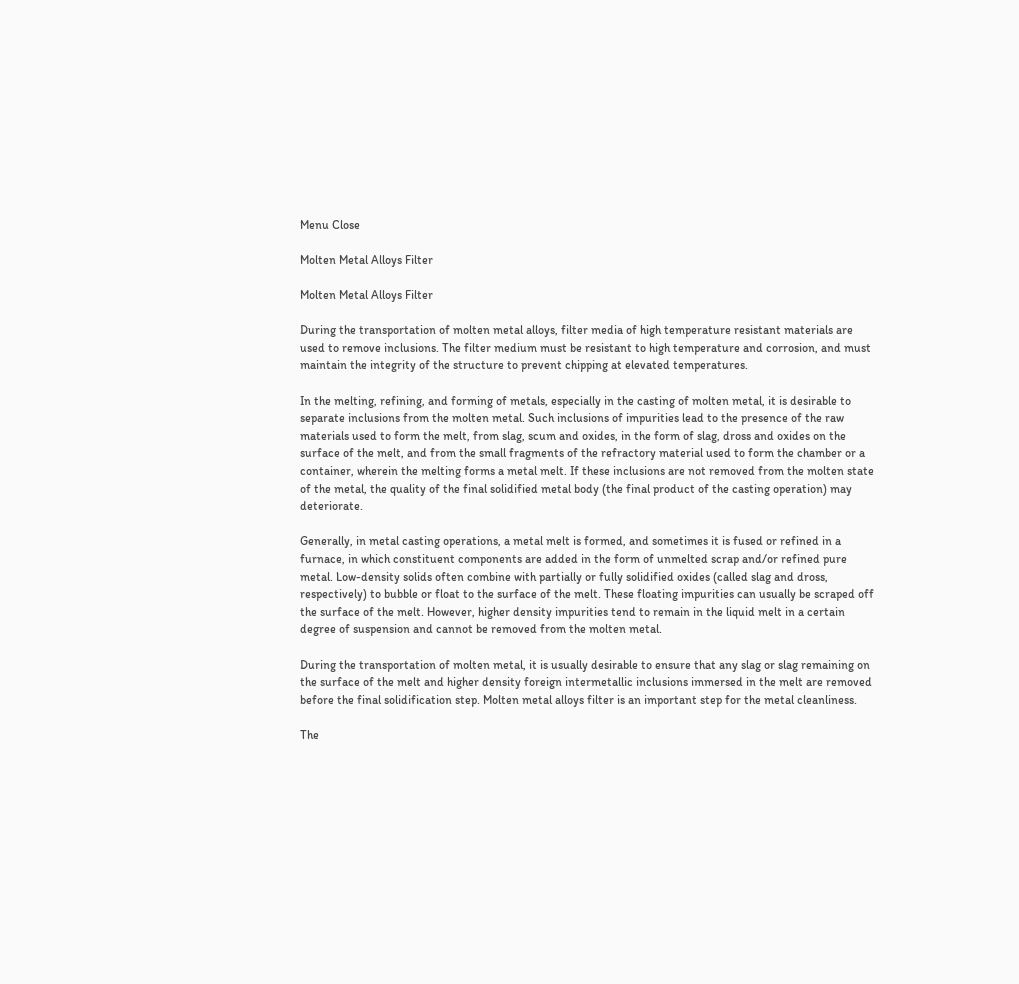Menu Close

Molten Metal Alloys Filter

Molten Metal Alloys Filter

During the transportation of molten metal alloys, filter media of high temperature resistant materials are used to remove inclusions. The filter medium must be resistant to high temperature and corrosion, and must maintain the integrity of the structure to prevent chipping at elevated temperatures.

In the melting, refining, and forming of metals, especially in the casting of molten metal, it is desirable to separate inclusions from the molten metal. Such inclusions of impurities lead to the presence of the raw materials used to form the melt, from slag, scum and oxides, in the form of slag, dross and oxides on the surface of the melt, and from the small fragments of the refractory material used to form the chamber or a container, wherein the melting forms a metal melt. If these inclusions are not removed from the molten state of the metal, the quality of the final solidified metal body (the final product of the casting operation) may deteriorate.

Generally, in metal casting operations, a metal melt is formed, and sometimes it is fused or refined in a furnace, in which constituent components are added in the form of unmelted scrap and/or refined pure metal. Low-density solids often combine with partially or fully solidified oxides (called slag and dross, respectively) to bubble or float to the surface of the melt. These floating impurities can usually be scraped off the surface of the melt. However, higher density impurities tend to remain in the liquid melt in a certain degree of suspension and cannot be removed from the molten metal.

During the transportation of molten metal, it is usually desirable to ensure that any slag or slag remaining on the surface of the melt and higher density foreign intermetallic inclusions immersed in the melt are removed before the final solidification step. Molten metal alloys filter is an important step for the metal cleanliness.

The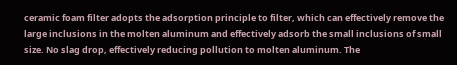ceramic foam filter adopts the adsorption principle to filter, which can effectively remove the large inclusions in the molten aluminum and effectively adsorb the small inclusions of small size. No slag drop, effectively reducing pollution to molten aluminum. The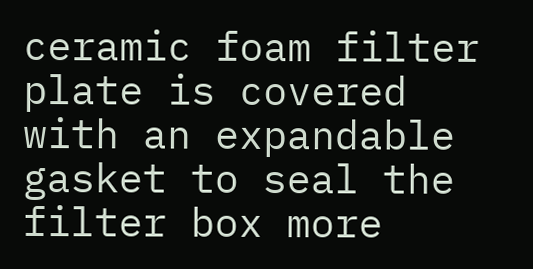ceramic foam filter plate is covered with an expandable gasket to seal the filter box more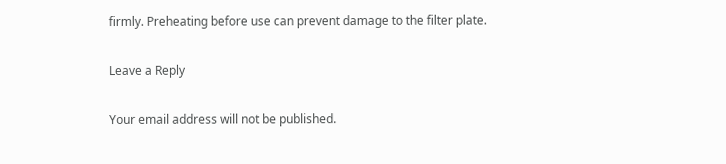firmly. Preheating before use can prevent damage to the filter plate.

Leave a Reply

Your email address will not be published.